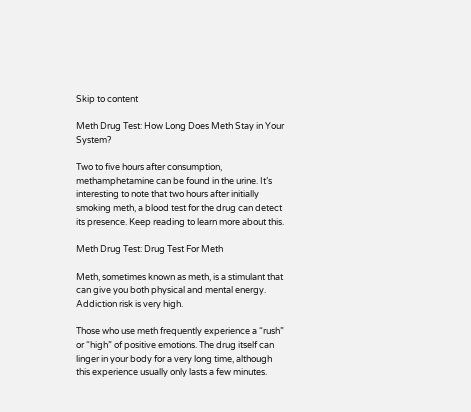Skip to content

Meth Drug Test: How Long Does Meth Stay in Your System?

Two to five hours after consumption, methamphetamine can be found in the urine. It’s interesting to note that two hours after initially smoking meth, a blood test for the drug can detect its presence. Keep reading to learn more about this.

Meth Drug Test: Drug Test For Meth

Meth, sometimes known as meth, is a stimulant that can give you both physical and mental energy. Addiction risk is very high.

Those who use meth frequently experience a “rush” or “high” of positive emotions. The drug itself can linger in your body for a very long time, although this experience usually only lasts a few minutes.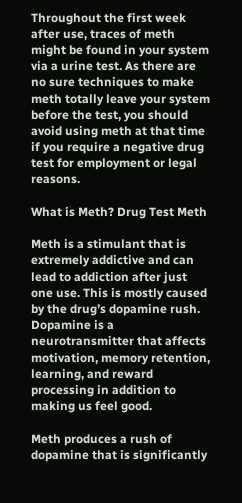Throughout the first week after use, traces of meth might be found in your system via a urine test. As there are no sure techniques to make meth totally leave your system before the test, you should avoid using meth at that time if you require a negative drug test for employment or legal reasons.

What is Meth? Drug Test Meth

Meth is a stimulant that is extremely addictive and can lead to addiction after just one use. This is mostly caused by the drug’s dopamine rush. Dopamine is a neurotransmitter that affects motivation, memory retention, learning, and reward processing in addition to making us feel good.

Meth produces a rush of dopamine that is significantly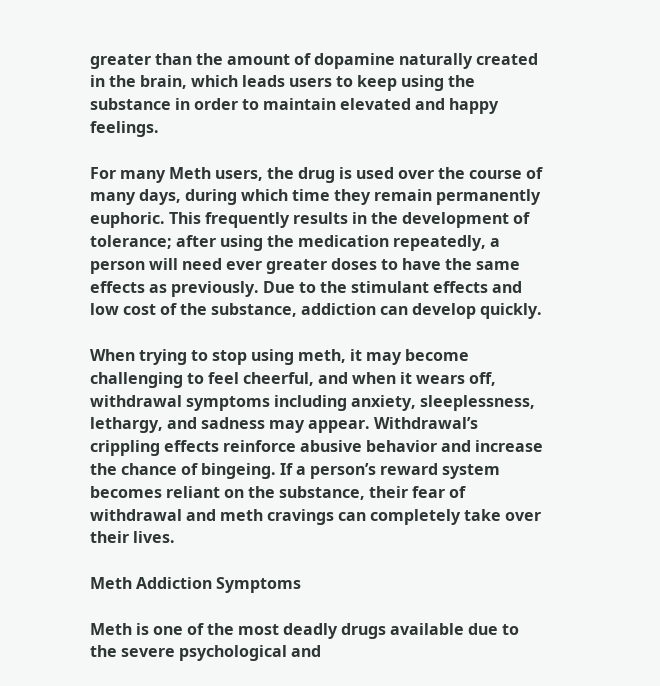greater than the amount of dopamine naturally created in the brain, which leads users to keep using the substance in order to maintain elevated and happy feelings.

For many Meth users, the drug is used over the course of many days, during which time they remain permanently euphoric. This frequently results in the development of tolerance; after using the medication repeatedly, a person will need ever greater doses to have the same effects as previously. Due to the stimulant effects and low cost of the substance, addiction can develop quickly.

When trying to stop using meth, it may become challenging to feel cheerful, and when it wears off, withdrawal symptoms including anxiety, sleeplessness, lethargy, and sadness may appear. Withdrawal’s crippling effects reinforce abusive behavior and increase the chance of bingeing. If a person’s reward system becomes reliant on the substance, their fear of withdrawal and meth cravings can completely take over their lives.

Meth Addiction Symptoms

Meth is one of the most deadly drugs available due to the severe psychological and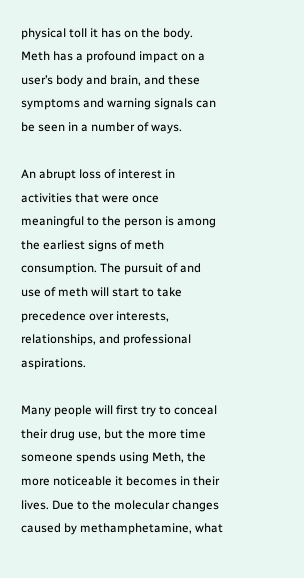physical toll it has on the body. Meth has a profound impact on a user’s body and brain, and these symptoms and warning signals can be seen in a number of ways.

An abrupt loss of interest in activities that were once meaningful to the person is among the earliest signs of meth consumption. The pursuit of and use of meth will start to take precedence over interests, relationships, and professional aspirations.

Many people will first try to conceal their drug use, but the more time someone spends using Meth, the more noticeable it becomes in their lives. Due to the molecular changes caused by methamphetamine, what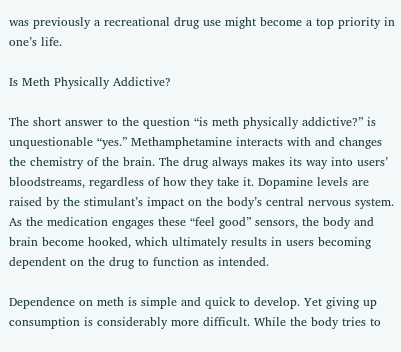was previously a recreational drug use might become a top priority in one’s life.

Is Meth Physically Addictive?

The short answer to the question “is meth physically addictive?” is unquestionable “yes.” Methamphetamine interacts with and changes the chemistry of the brain. The drug always makes its way into users’ bloodstreams, regardless of how they take it. Dopamine levels are raised by the stimulant’s impact on the body’s central nervous system. As the medication engages these “feel good” sensors, the body and brain become hooked, which ultimately results in users becoming dependent on the drug to function as intended.

Dependence on meth is simple and quick to develop. Yet giving up consumption is considerably more difficult. While the body tries to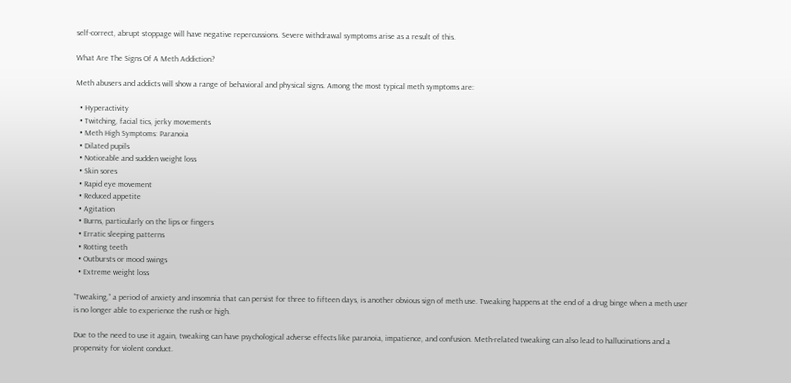self-correct, abrupt stoppage will have negative repercussions. Severe withdrawal symptoms arise as a result of this.

What Are The Signs Of A Meth Addiction?

Meth abusers and addicts will show a range of behavioral and physical signs. Among the most typical meth symptoms are:

  • Hyperactivity
  • Twitching, facial tics, jerky movements
  • Meth High Symptoms: Paranoia
  • Dilated pupils
  • Noticeable and sudden weight loss
  • Skin sores
  • Rapid eye movement
  • Reduced appetite
  • Agitation
  • Burns, particularly on the lips or fingers
  • Erratic sleeping patterns
  • Rotting teeth
  • Outbursts or mood swings
  • Extreme weight loss

“Tweaking,” a period of anxiety and insomnia that can persist for three to fifteen days, is another obvious sign of meth use. Tweaking happens at the end of a drug binge when a meth user is no longer able to experience the rush or high.

Due to the need to use it again, tweaking can have psychological adverse effects like paranoia, impatience, and confusion. Meth-related tweaking can also lead to hallucinations and a propensity for violent conduct.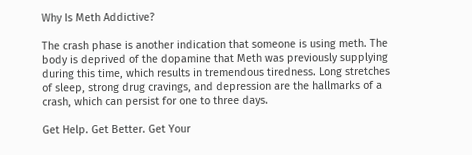Why Is Meth Addictive?

The crash phase is another indication that someone is using meth. The body is deprived of the dopamine that Meth was previously supplying during this time, which results in tremendous tiredness. Long stretches of sleep, strong drug cravings, and depression are the hallmarks of a crash, which can persist for one to three days.

Get Help. Get Better. Get Your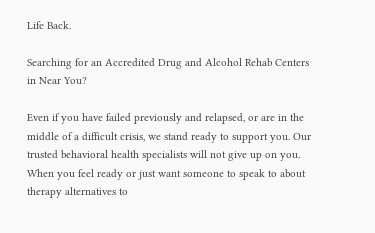Life Back.

Searching for an Accredited Drug and Alcohol Rehab Centers in Near You?

Even if you have failed previously and relapsed, or are in the middle of a difficult crisis, we stand ready to support you. Our trusted behavioral health specialists will not give up on you. When you feel ready or just want someone to speak to about therapy alternatives to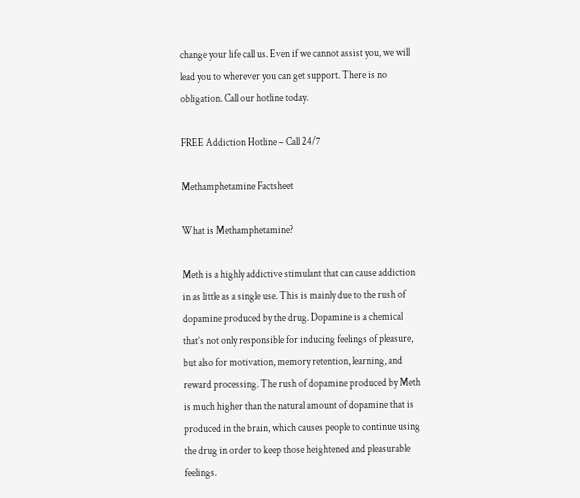change your life call us. Even if we cannot assist you, we will lead you to wherever you can get support. There is no obligation. Call our hotline today.

FREE Addiction Hotline – Call 24/7

Methamphetamine Factsheet

What is Methamphetamine?

Meth is a highly addictive stimulant that can cause addiction in as little as a single use. This is mainly due to the rush of dopamine produced by the drug. Dopamine is a chemical that’s not only responsible for inducing feelings of pleasure, but also for motivation, memory retention, learning, and reward processing. The rush of dopamine produced by Meth is much higher than the natural amount of dopamine that is produced in the brain, which causes people to continue using the drug in order to keep those heightened and pleasurable feelings.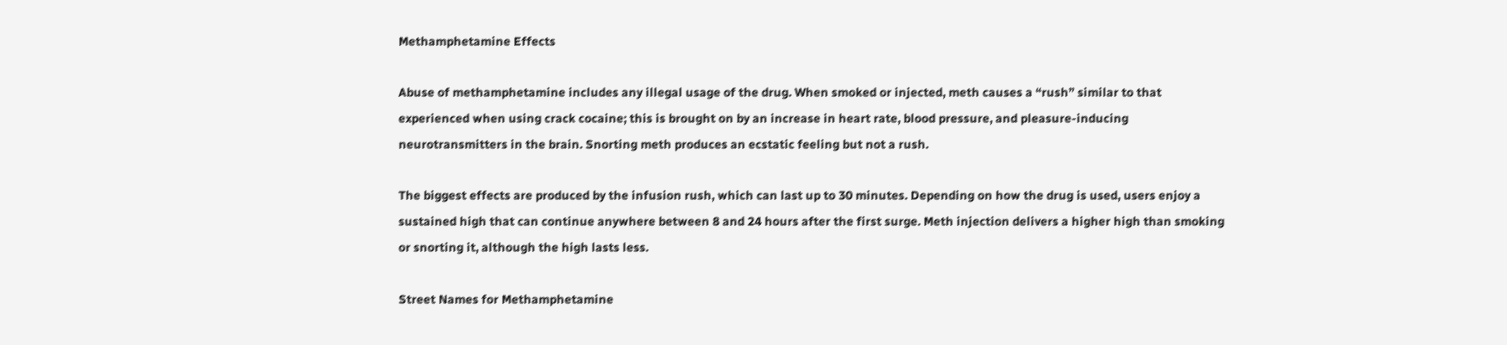Methamphetamine Effects

Abuse of methamphetamine includes any illegal usage of the drug. When smoked or injected, meth causes a “rush” similar to that experienced when using crack cocaine; this is brought on by an increase in heart rate, blood pressure, and pleasure-inducing neurotransmitters in the brain. Snorting meth produces an ecstatic feeling but not a rush.

The biggest effects are produced by the infusion rush, which can last up to 30 minutes. Depending on how the drug is used, users enjoy a sustained high that can continue anywhere between 8 and 24 hours after the first surge. Meth injection delivers a higher high than smoking or snorting it, although the high lasts less.

Street Names for Methamphetamine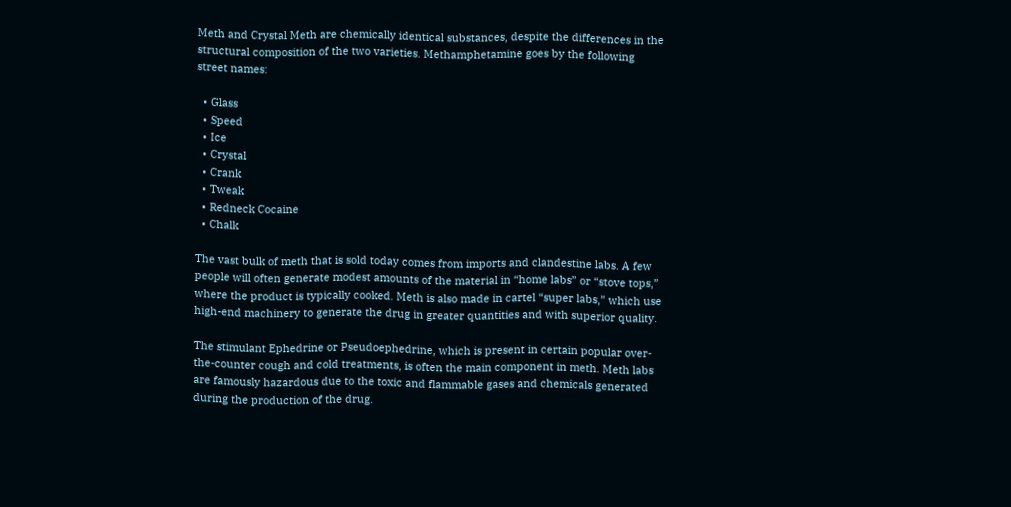Meth and Crystal Meth are chemically identical substances, despite the differences in the structural composition of the two varieties. Methamphetamine goes by the following street names:

  • Glass
  • Speed
  • Ice
  • Crystal
  • Crank
  • Tweak
  • Redneck Cocaine
  • Chalk

The vast bulk of meth that is sold today comes from imports and clandestine labs. A few people will often generate modest amounts of the material in “home labs” or “stove tops,” where the product is typically cooked. Meth is also made in cartel “super labs,” which use high-end machinery to generate the drug in greater quantities and with superior quality.

The stimulant Ephedrine or Pseudoephedrine, which is present in certain popular over-the-counter cough and cold treatments, is often the main component in meth. Meth labs are famously hazardous due to the toxic and flammable gases and chemicals generated during the production of the drug.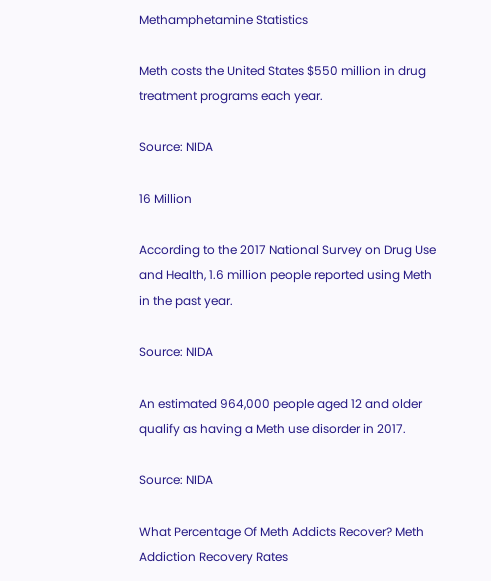Methamphetamine Statistics

Meth costs the United States $550 million in drug treatment programs each year.

Source: NIDA

16 Million

According to the 2017 National Survey on Drug Use and Health, 1.6 million people reported using Meth in the past year.

Source: NIDA

An estimated 964,000 people aged 12 and older qualify as having a Meth use disorder in 2017.

Source: NIDA

What Percentage Of Meth Addicts Recover? Meth Addiction Recovery Rates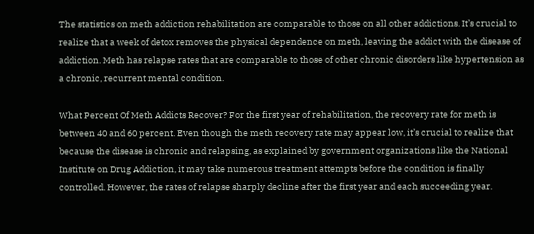The statistics on meth addiction rehabilitation are comparable to those on all other addictions. It’s crucial to realize that a week of detox removes the physical dependence on meth, leaving the addict with the disease of addiction. Meth has relapse rates that are comparable to those of other chronic disorders like hypertension as a chronic, recurrent mental condition.

What Percent Of Meth Addicts Recover? For the first year of rehabilitation, the recovery rate for meth is between 40 and 60 percent. Even though the meth recovery rate may appear low, it’s crucial to realize that because the disease is chronic and relapsing, as explained by government organizations like the National Institute on Drug Addiction, it may take numerous treatment attempts before the condition is finally controlled. However, the rates of relapse sharply decline after the first year and each succeeding year.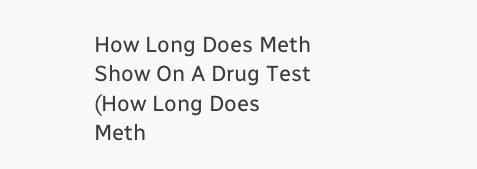How Long Does Meth Show On A Drug Test (How Long Does Meth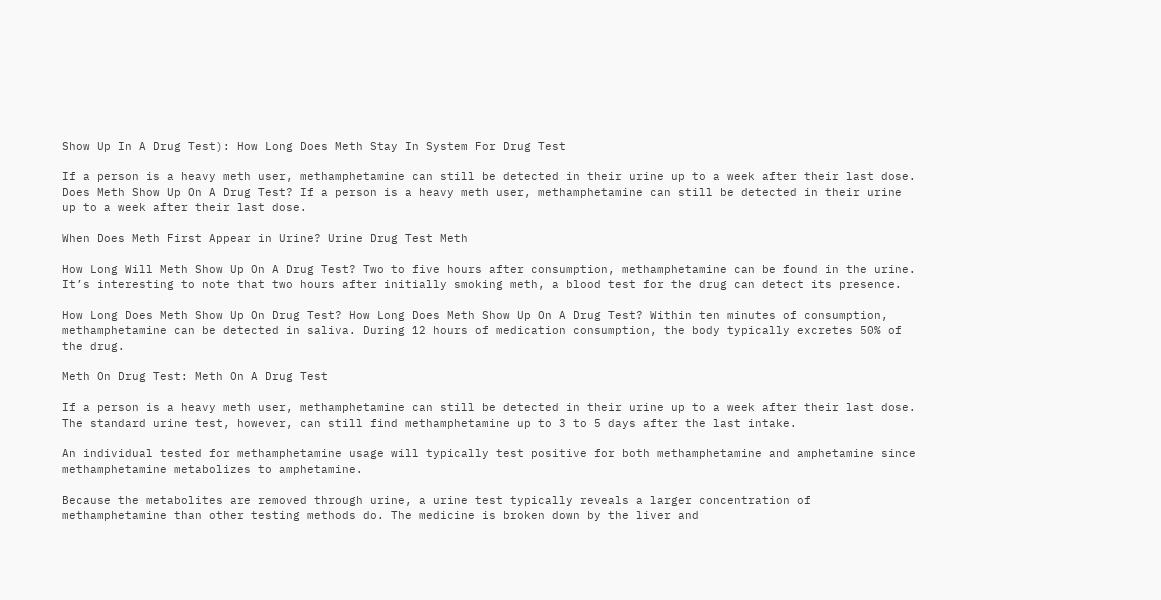Show Up In A Drug Test): How Long Does Meth Stay In System For Drug Test

If a person is a heavy meth user, methamphetamine can still be detected in their urine up to a week after their last dose.
Does Meth Show Up On A Drug Test? If a person is a heavy meth user, methamphetamine can still be detected in their urine up to a week after their last dose.

When Does Meth First Appear in Urine? Urine Drug Test Meth

How Long Will Meth Show Up On A Drug Test? Two to five hours after consumption, methamphetamine can be found in the urine. It’s interesting to note that two hours after initially smoking meth, a blood test for the drug can detect its presence.

How Long Does Meth Show Up On Drug Test? How Long Does Meth Show Up On A Drug Test? Within ten minutes of consumption, methamphetamine can be detected in saliva. During 12 hours of medication consumption, the body typically excretes 50% of the drug.

Meth On Drug Test: Meth On A Drug Test

If a person is a heavy meth user, methamphetamine can still be detected in their urine up to a week after their last dose. The standard urine test, however, can still find methamphetamine up to 3 to 5 days after the last intake.

An individual tested for methamphetamine usage will typically test positive for both methamphetamine and amphetamine since methamphetamine metabolizes to amphetamine.

Because the metabolites are removed through urine, a urine test typically reveals a larger concentration of methamphetamine than other testing methods do. The medicine is broken down by the liver and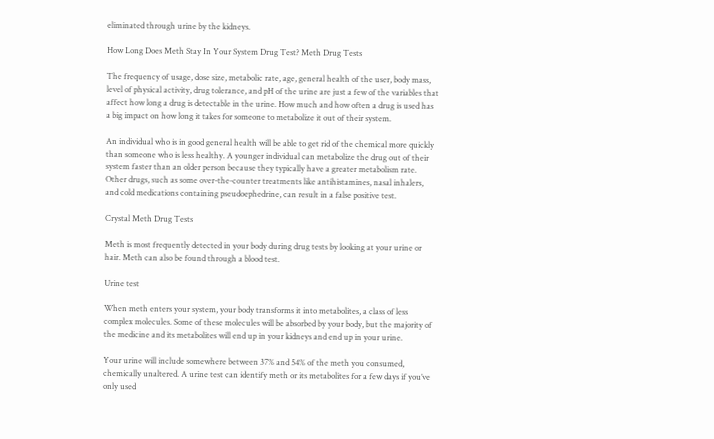eliminated through urine by the kidneys.

How Long Does Meth Stay In Your System Drug Test? Meth Drug Tests

The frequency of usage, dose size, metabolic rate, age, general health of the user, body mass, level of physical activity, drug tolerance, and pH of the urine are just a few of the variables that affect how long a drug is detectable in the urine. How much and how often a drug is used has a big impact on how long it takes for someone to metabolize it out of their system.

An individual who is in good general health will be able to get rid of the chemical more quickly than someone who is less healthy. A younger individual can metabolize the drug out of their system faster than an older person because they typically have a greater metabolism rate. Other drugs, such as some over-the-counter treatments like antihistamines, nasal inhalers, and cold medications containing pseudoephedrine, can result in a false positive test.

Crystal Meth Drug Tests

Meth is most frequently detected in your body during drug tests by looking at your urine or hair. Meth can also be found through a blood test.

Urine test

When meth enters your system, your body transforms it into metabolites, a class of less complex molecules. Some of these molecules will be absorbed by your body, but the majority of the medicine and its metabolites will end up in your kidneys and end up in your urine.

Your urine will include somewhere between 37% and 54% of the meth you consumed, chemically unaltered. A urine test can identify meth or its metabolites for a few days if you’ve only used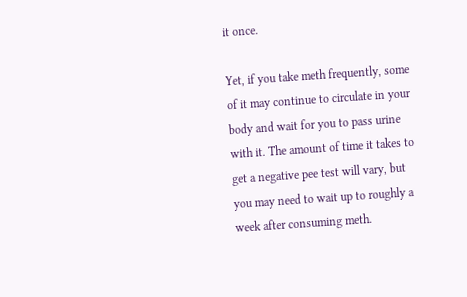it once.

Yet, if you take meth frequently, some of it may continue to circulate in your body and wait for you to pass urine with it. The amount of time it takes to get a negative pee test will vary, but you may need to wait up to roughly a week after consuming meth.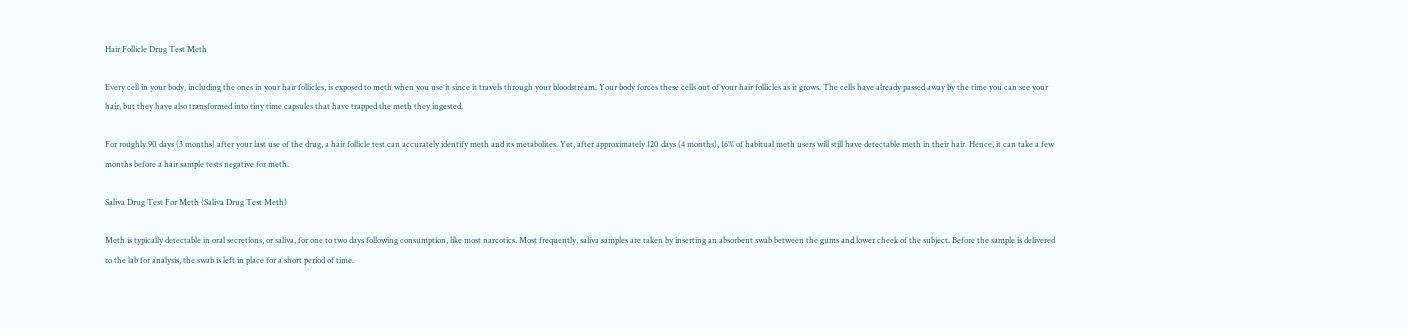Hair Follicle Drug Test Meth

Every cell in your body, including the ones in your hair follicles, is exposed to meth when you use it since it travels through your bloodstream. Your body forces these cells out of your hair follicles as it grows. The cells have already passed away by the time you can see your hair, but they have also transformed into tiny time capsules that have trapped the meth they ingested.

For roughly 90 days (3 months) after your last use of the drug, a hair follicle test can accurately identify meth and its metabolites. Yet, after approximately 120 days (4 months), 16% of habitual meth users will still have detectable meth in their hair. Hence, it can take a few months before a hair sample tests negative for meth.

Saliva Drug Test For Meth (Saliva Drug Test Meth)

Meth is typically detectable in oral secretions, or saliva, for one to two days following consumption, like most narcotics. Most frequently, saliva samples are taken by inserting an absorbent swab between the gums and lower cheek of the subject. Before the sample is delivered to the lab for analysis, the swab is left in place for a short period of time.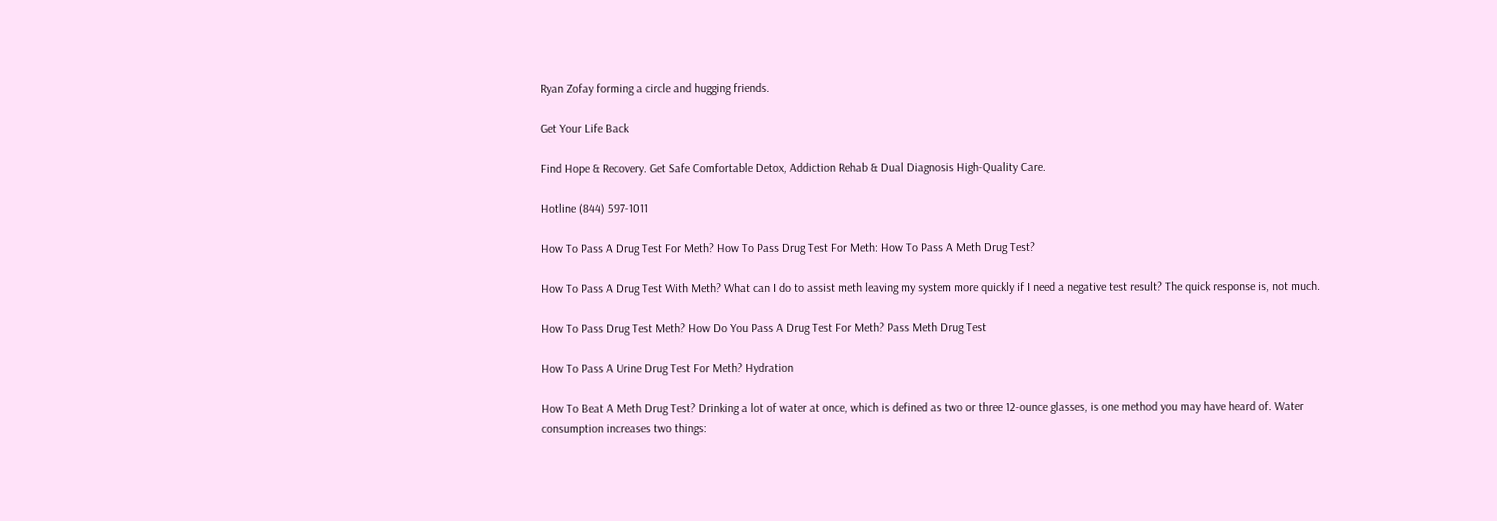Ryan Zofay forming a circle and hugging friends.

Get Your Life Back

Find Hope & Recovery. Get Safe Comfortable Detox, Addiction Rehab & Dual Diagnosis High-Quality Care.

Hotline (844) 597-1011

How To Pass A Drug Test For Meth? How To Pass Drug Test For Meth: How To Pass A Meth Drug Test?

How To Pass A Drug Test With Meth? What can I do to assist meth leaving my system more quickly if I need a negative test result? The quick response is, not much.

How To Pass Drug Test Meth? How Do You Pass A Drug Test For Meth? Pass Meth Drug Test

How To Pass A Urine Drug Test For Meth? Hydration

How To Beat A Meth Drug Test? Drinking a lot of water at once, which is defined as two or three 12-ounce glasses, is one method you may have heard of. Water consumption increases two things: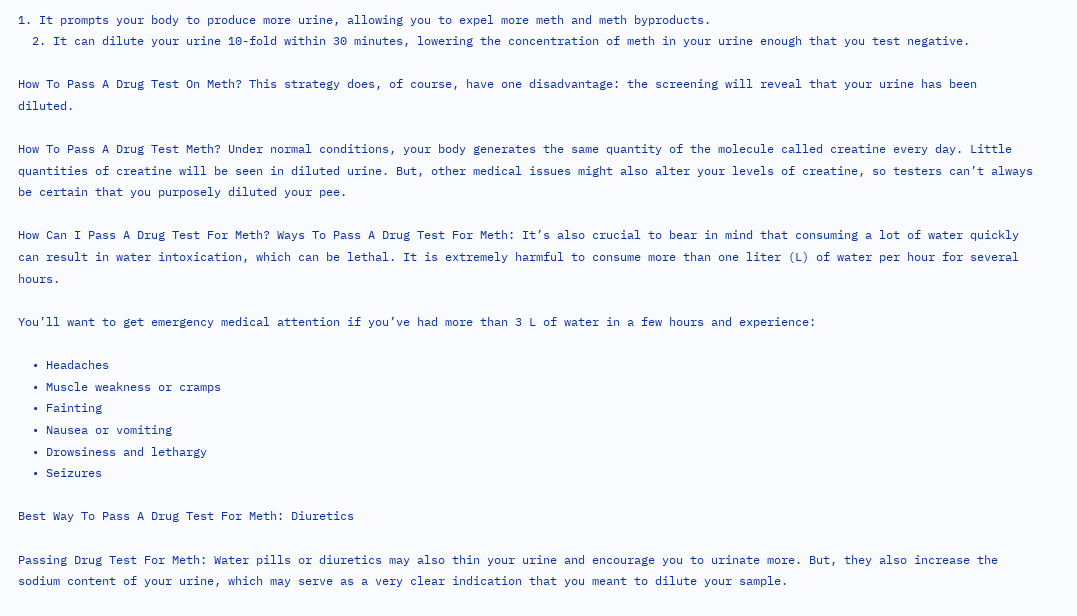1. It prompts your body to produce more urine, allowing you to expel more meth and meth byproducts.
  2. It can dilute your urine 10-fold within 30 minutes, lowering the concentration of meth in your urine enough that you test negative.

How To Pass A Drug Test On Meth? This strategy does, of course, have one disadvantage: the screening will reveal that your urine has been diluted.

How To Pass A Drug Test Meth? Under normal conditions, your body generates the same quantity of the molecule called creatine every day. Little quantities of creatine will be seen in diluted urine. But, other medical issues might also alter your levels of creatine, so testers can’t always be certain that you purposely diluted your pee.

How Can I Pass A Drug Test For Meth? Ways To Pass A Drug Test For Meth: It’s also crucial to bear in mind that consuming a lot of water quickly can result in water intoxication, which can be lethal. It is extremely harmful to consume more than one liter (L) of water per hour for several hours.

You’ll want to get emergency medical attention if you’ve had more than 3 L of water in a few hours and experience:

  • Headaches
  • Muscle weakness or cramps
  • Fainting
  • Nausea or vomiting
  • Drowsiness and lethargy
  • Seizures

Best Way To Pass A Drug Test For Meth: Diuretics

Passing Drug Test For Meth: Water pills or diuretics may also thin your urine and encourage you to urinate more. But, they also increase the sodium content of your urine, which may serve as a very clear indication that you meant to dilute your sample.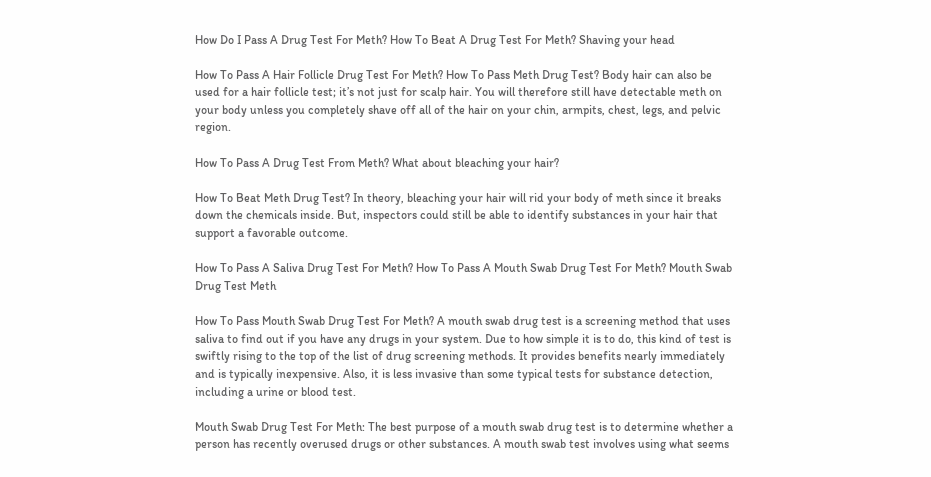How Do I Pass A Drug Test For Meth? How To Beat A Drug Test For Meth? Shaving your head

How To Pass A Hair Follicle Drug Test For Meth? How To Pass Meth Drug Test? Body hair can also be used for a hair follicle test; it’s not just for scalp hair. You will therefore still have detectable meth on your body unless you completely shave off all of the hair on your chin, armpits, chest, legs, and pelvic region.

How To Pass A Drug Test From Meth? What about bleaching your hair?

How To Beat Meth Drug Test? In theory, bleaching your hair will rid your body of meth since it breaks down the chemicals inside. But, inspectors could still be able to identify substances in your hair that support a favorable outcome.

How To Pass A Saliva Drug Test For Meth? How To Pass A Mouth Swab Drug Test For Meth? Mouth Swab Drug Test Meth

How To Pass Mouth Swab Drug Test For Meth? A mouth swab drug test is a screening method that uses saliva to find out if you have any drugs in your system. Due to how simple it is to do, this kind of test is swiftly rising to the top of the list of drug screening methods. It provides benefits nearly immediately and is typically inexpensive. Also, it is less invasive than some typical tests for substance detection, including a urine or blood test.

Mouth Swab Drug Test For Meth: The best purpose of a mouth swab drug test is to determine whether a person has recently overused drugs or other substances. A mouth swab test involves using what seems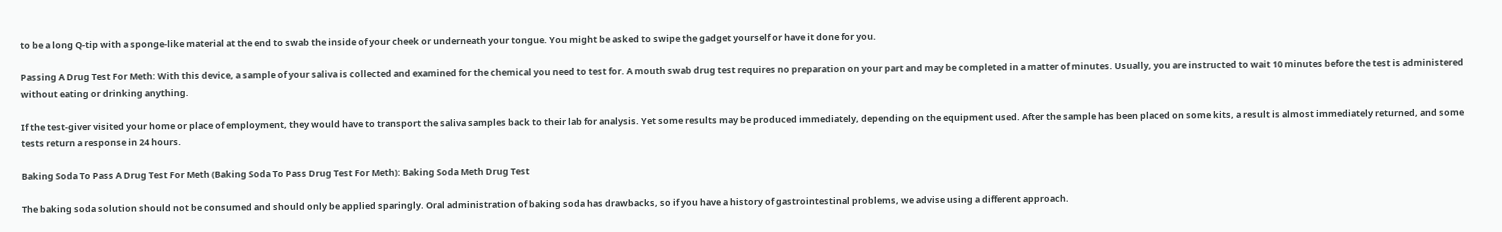to be a long Q-tip with a sponge-like material at the end to swab the inside of your cheek or underneath your tongue. You might be asked to swipe the gadget yourself or have it done for you.

Passing A Drug Test For Meth: With this device, a sample of your saliva is collected and examined for the chemical you need to test for. A mouth swab drug test requires no preparation on your part and may be completed in a matter of minutes. Usually, you are instructed to wait 10 minutes before the test is administered without eating or drinking anything.

If the test-giver visited your home or place of employment, they would have to transport the saliva samples back to their lab for analysis. Yet some results may be produced immediately, depending on the equipment used. After the sample has been placed on some kits, a result is almost immediately returned, and some tests return a response in 24 hours.

Baking Soda To Pass A Drug Test For Meth (Baking Soda To Pass Drug Test For Meth): Baking Soda Meth Drug Test

The baking soda solution should not be consumed and should only be applied sparingly. Oral administration of baking soda has drawbacks, so if you have a history of gastrointestinal problems, we advise using a different approach.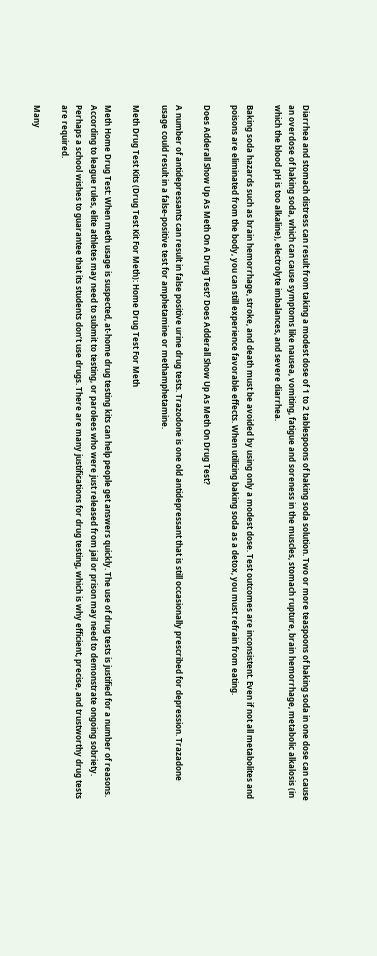Diarrhea and stomach distress can result from taking a modest dose of 1 to 2 tablespoons of baking soda solution. Two or more teaspoons of baking soda in one dose can cause an overdose of baking soda, which can cause symptoms like nausea, vomiting, fatigue and soreness in the muscles, stomach rupture, brain hemorrhage, metabolic alkalosis (in which the blood pH is too alkaline), electrolyte imbalances, and severe diarrhea.

Baking soda hazards such as brain hemorrhage, stroke, and death must be avoided by using only a modest dose. Test outcomes are inconsistent. Even if not all metabolites and poisons are eliminated from the body, you can still experience favorable effects. When utilizing baking soda as a detox, you must refrain from eating.

Does Adderall Show Up As Meth On A Drug Test? Does Adderall Show Up As Meth On Drug Test?

A number of antidepressants can result in false positive urine drug tests. Trazodone is one old antidepressant that is still occasionally prescribed for depression. Trazadone usage could result in a false-positive test for amphetamine or methamphetamine.

Meth Drug Test Kits (Drug Test Kit For Meth): Home Drug Test For Meth

Meth Home Drug Test: When meth usage is suspected, at-home drug testing kits can help people get answers quickly. The use of drug tests is justified for a number of reasons. According to league rules, elite athletes may need to submit to testing, or parolees who were just released from jail or prison may need to demonstrate ongoing sobriety. Perhaps a school wishes to guarantee that its students don’t use drugs. There are many justifications for drug testing, which is why efficient, precise, and trustworthy drug tests are required.

Many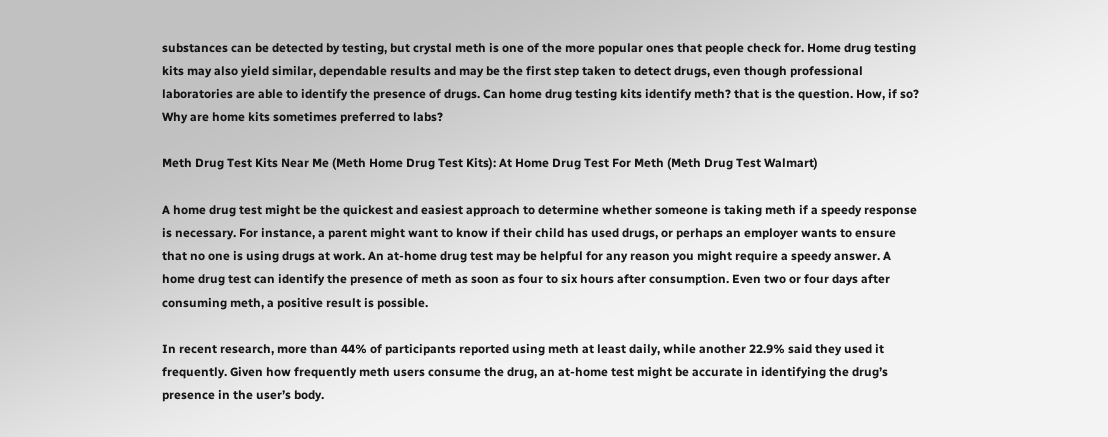substances can be detected by testing, but crystal meth is one of the more popular ones that people check for. Home drug testing kits may also yield similar, dependable results and may be the first step taken to detect drugs, even though professional laboratories are able to identify the presence of drugs. Can home drug testing kits identify meth? that is the question. How, if so? Why are home kits sometimes preferred to labs?

Meth Drug Test Kits Near Me (Meth Home Drug Test Kits): At Home Drug Test For Meth (Meth Drug Test Walmart)

A home drug test might be the quickest and easiest approach to determine whether someone is taking meth if a speedy response is necessary. For instance, a parent might want to know if their child has used drugs, or perhaps an employer wants to ensure that no one is using drugs at work. An at-home drug test may be helpful for any reason you might require a speedy answer. A home drug test can identify the presence of meth as soon as four to six hours after consumption. Even two or four days after consuming meth, a positive result is possible.

In recent research, more than 44% of participants reported using meth at least daily, while another 22.9% said they used it frequently. Given how frequently meth users consume the drug, an at-home test might be accurate in identifying the drug’s presence in the user’s body.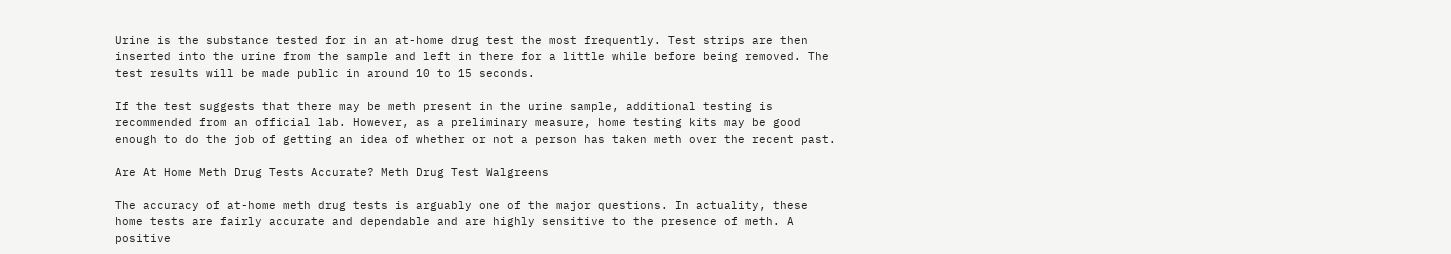Urine is the substance tested for in an at-home drug test the most frequently. Test strips are then inserted into the urine from the sample and left in there for a little while before being removed. The test results will be made public in around 10 to 15 seconds.

If the test suggests that there may be meth present in the urine sample, additional testing is recommended from an official lab. However, as a preliminary measure, home testing kits may be good enough to do the job of getting an idea of whether or not a person has taken meth over the recent past.

Are At Home Meth Drug Tests Accurate? Meth Drug Test Walgreens

The accuracy of at-home meth drug tests is arguably one of the major questions. In actuality, these home tests are fairly accurate and dependable and are highly sensitive to the presence of meth. A positive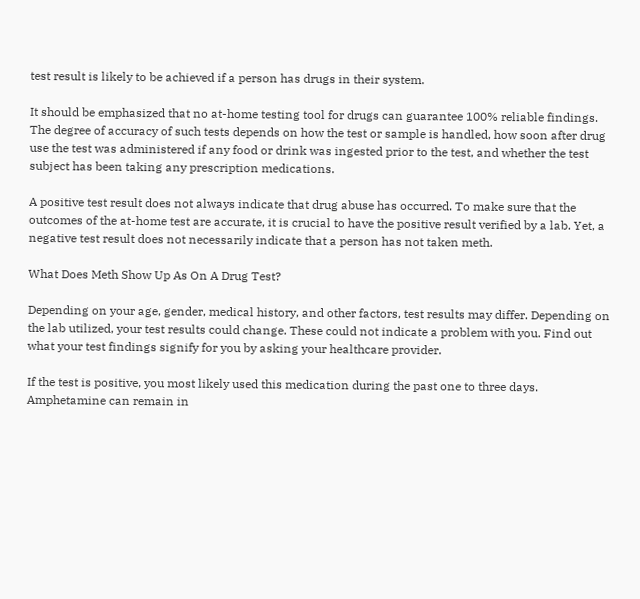test result is likely to be achieved if a person has drugs in their system.

It should be emphasized that no at-home testing tool for drugs can guarantee 100% reliable findings. The degree of accuracy of such tests depends on how the test or sample is handled, how soon after drug use the test was administered if any food or drink was ingested prior to the test, and whether the test subject has been taking any prescription medications.

A positive test result does not always indicate that drug abuse has occurred. To make sure that the outcomes of the at-home test are accurate, it is crucial to have the positive result verified by a lab. Yet, a negative test result does not necessarily indicate that a person has not taken meth.

What Does Meth Show Up As On A Drug Test?

Depending on your age, gender, medical history, and other factors, test results may differ. Depending on the lab utilized, your test results could change. These could not indicate a problem with you. Find out what your test findings signify for you by asking your healthcare provider.

If the test is positive, you most likely used this medication during the past one to three days. Amphetamine can remain in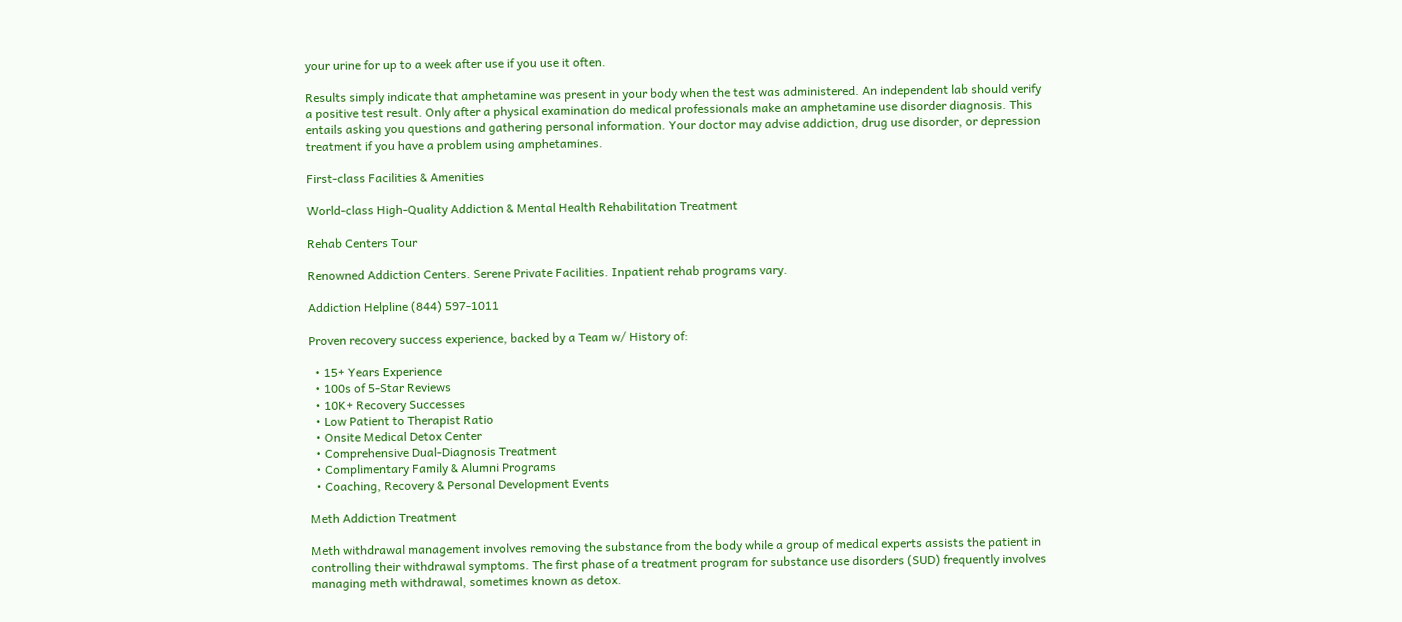your urine for up to a week after use if you use it often.

Results simply indicate that amphetamine was present in your body when the test was administered. An independent lab should verify a positive test result. Only after a physical examination do medical professionals make an amphetamine use disorder diagnosis. This entails asking you questions and gathering personal information. Your doctor may advise addiction, drug use disorder, or depression treatment if you have a problem using amphetamines.

First-class Facilities & Amenities

World-class High-Quality Addiction & Mental Health Rehabilitation Treatment

Rehab Centers Tour

Renowned Addiction Centers. Serene Private Facilities. Inpatient rehab programs vary.

Addiction Helpline (844) 597-1011

Proven recovery success experience, backed by a Team w/ History of:

  • 15+ Years Experience
  • 100s of 5-Star Reviews
  • 10K+ Recovery Successes
  • Low Patient to Therapist Ratio
  • Onsite Medical Detox Center
  • Comprehensive Dual-Diagnosis Treatment
  • Complimentary Family & Alumni Programs
  • Coaching, Recovery & Personal Development Events

Meth Addiction Treatment

Meth withdrawal management involves removing the substance from the body while a group of medical experts assists the patient in controlling their withdrawal symptoms. The first phase of a treatment program for substance use disorders (SUD) frequently involves managing meth withdrawal, sometimes known as detox.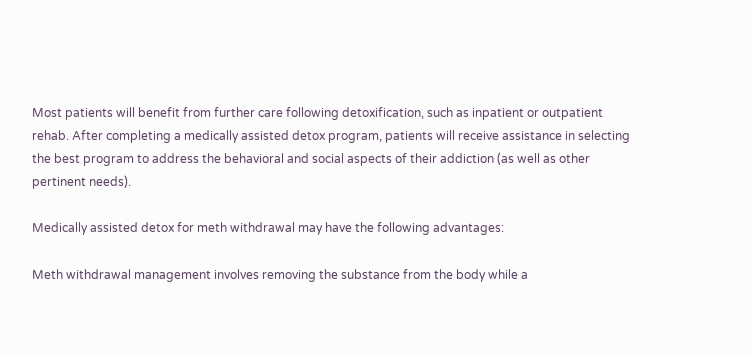Most patients will benefit from further care following detoxification, such as inpatient or outpatient rehab. After completing a medically assisted detox program, patients will receive assistance in selecting the best program to address the behavioral and social aspects of their addiction (as well as other pertinent needs).

Medically assisted detox for meth withdrawal may have the following advantages:

Meth withdrawal management involves removing the substance from the body while a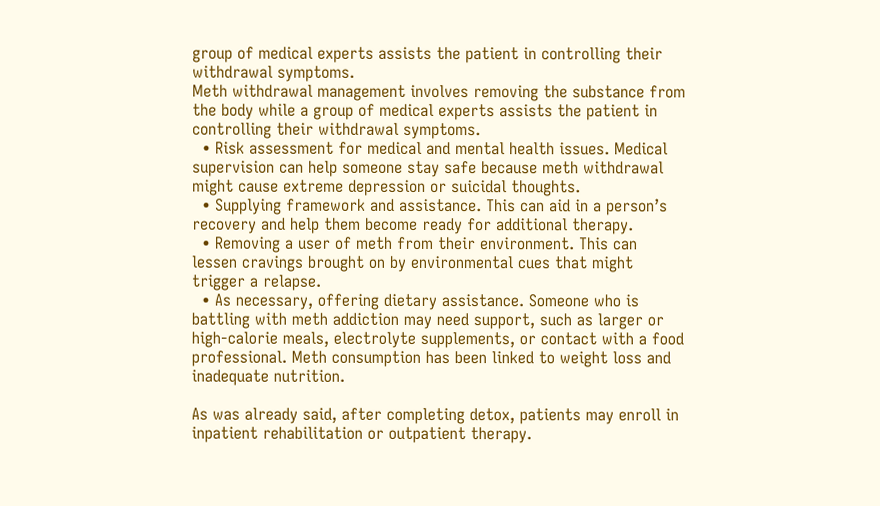group of medical experts assists the patient in controlling their withdrawal symptoms.
Meth withdrawal management involves removing the substance from the body while a group of medical experts assists the patient in controlling their withdrawal symptoms.
  • Risk assessment for medical and mental health issues. Medical supervision can help someone stay safe because meth withdrawal might cause extreme depression or suicidal thoughts.
  • Supplying framework and assistance. This can aid in a person’s recovery and help them become ready for additional therapy.
  • Removing a user of meth from their environment. This can lessen cravings brought on by environmental cues that might trigger a relapse.
  • As necessary, offering dietary assistance. Someone who is battling with meth addiction may need support, such as larger or high-calorie meals, electrolyte supplements, or contact with a food professional. Meth consumption has been linked to weight loss and inadequate nutrition.

As was already said, after completing detox, patients may enroll in inpatient rehabilitation or outpatient therapy.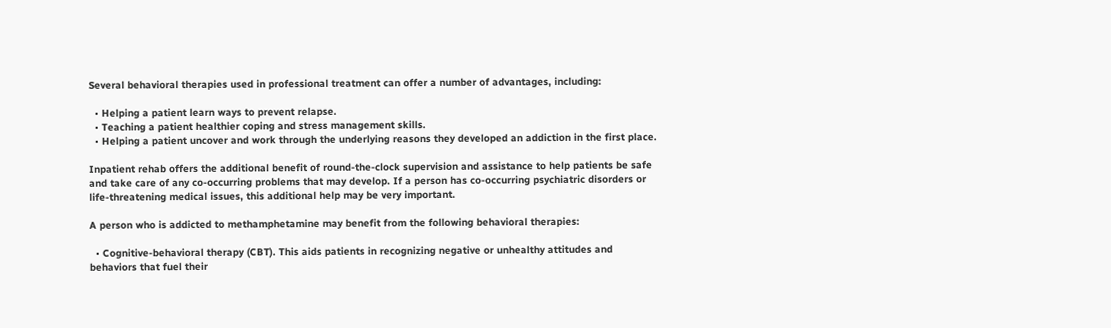Several behavioral therapies used in professional treatment can offer a number of advantages, including:

  • Helping a patient learn ways to prevent relapse.
  • Teaching a patient healthier coping and stress management skills.
  • Helping a patient uncover and work through the underlying reasons they developed an addiction in the first place.

Inpatient rehab offers the additional benefit of round-the-clock supervision and assistance to help patients be safe and take care of any co-occurring problems that may develop. If a person has co-occurring psychiatric disorders or life-threatening medical issues, this additional help may be very important.

A person who is addicted to methamphetamine may benefit from the following behavioral therapies:

  • Cognitive-behavioral therapy (CBT). This aids patients in recognizing negative or unhealthy attitudes and behaviors that fuel their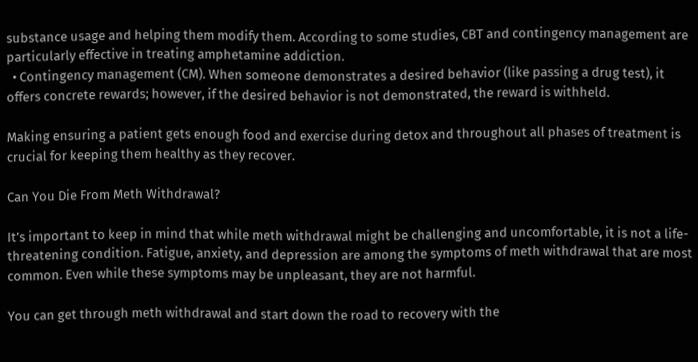substance usage and helping them modify them. According to some studies, CBT and contingency management are particularly effective in treating amphetamine addiction.
  • Contingency management (CM). When someone demonstrates a desired behavior (like passing a drug test), it offers concrete rewards; however, if the desired behavior is not demonstrated, the reward is withheld.

Making ensuring a patient gets enough food and exercise during detox and throughout all phases of treatment is crucial for keeping them healthy as they recover.

Can You Die From Meth Withdrawal?

It’s important to keep in mind that while meth withdrawal might be challenging and uncomfortable, it is not a life-threatening condition. Fatigue, anxiety, and depression are among the symptoms of meth withdrawal that are most common. Even while these symptoms may be unpleasant, they are not harmful.

You can get through meth withdrawal and start down the road to recovery with the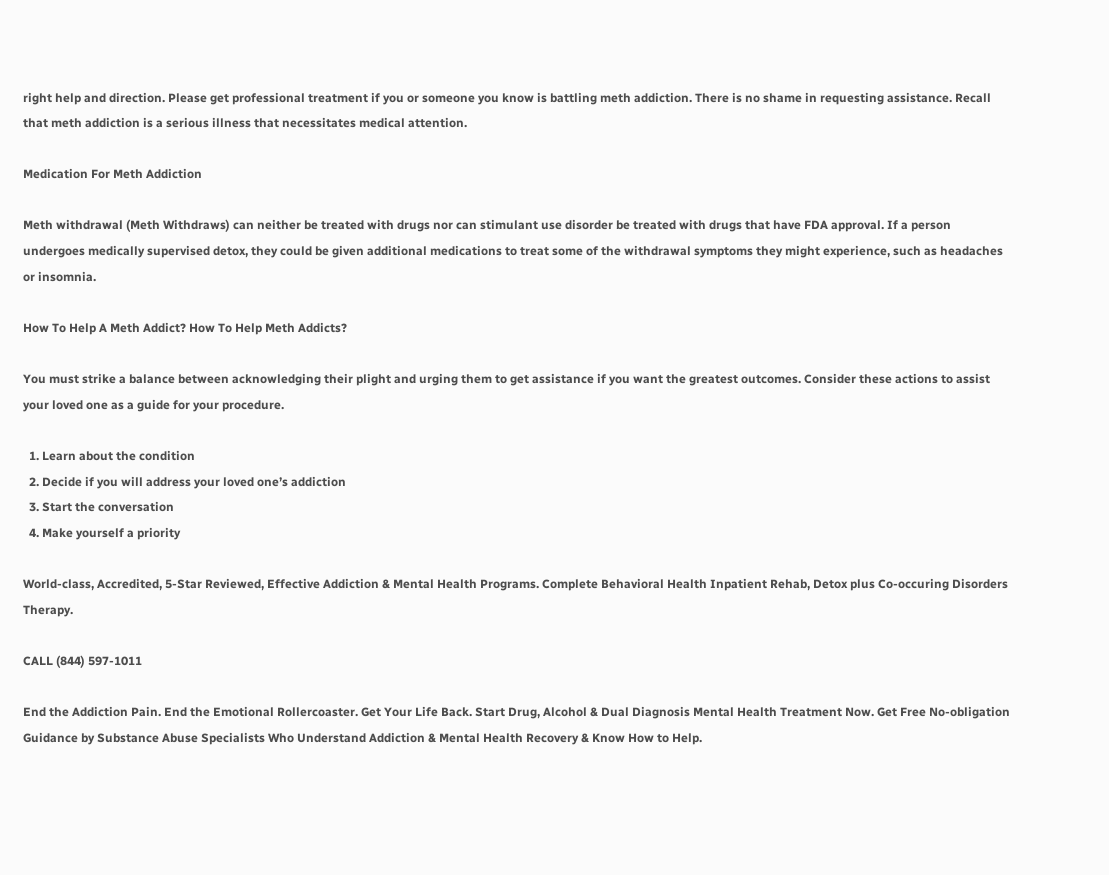right help and direction. Please get professional treatment if you or someone you know is battling meth addiction. There is no shame in requesting assistance. Recall that meth addiction is a serious illness that necessitates medical attention.

Medication For Meth Addiction

Meth withdrawal (Meth Withdraws) can neither be treated with drugs nor can stimulant use disorder be treated with drugs that have FDA approval. If a person undergoes medically supervised detox, they could be given additional medications to treat some of the withdrawal symptoms they might experience, such as headaches or insomnia.

How To Help A Meth Addict? How To Help Meth Addicts?

You must strike a balance between acknowledging their plight and urging them to get assistance if you want the greatest outcomes. Consider these actions to assist your loved one as a guide for your procedure.

  1. Learn about the condition
  2. Decide if you will address your loved one’s addiction
  3. Start the conversation
  4. Make yourself a priority

World-class, Accredited, 5-Star Reviewed, Effective Addiction & Mental Health Programs. Complete Behavioral Health Inpatient Rehab, Detox plus Co-occuring Disorders Therapy.

CALL (844) 597-1011

End the Addiction Pain. End the Emotional Rollercoaster. Get Your Life Back. Start Drug, Alcohol & Dual Diagnosis Mental Health Treatment Now. Get Free No-obligation Guidance by Substance Abuse Specialists Who Understand Addiction & Mental Health Recovery & Know How to Help.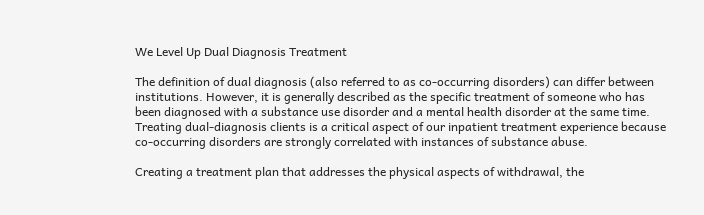We Level Up Dual Diagnosis Treatment

The definition of dual diagnosis (also referred to as co-occurring disorders) can differ between institutions. However, it is generally described as the specific treatment of someone who has been diagnosed with a substance use disorder and a mental health disorder at the same time. Treating dual-diagnosis clients is a critical aspect of our inpatient treatment experience because co-occurring disorders are strongly correlated with instances of substance abuse.

Creating a treatment plan that addresses the physical aspects of withdrawal, the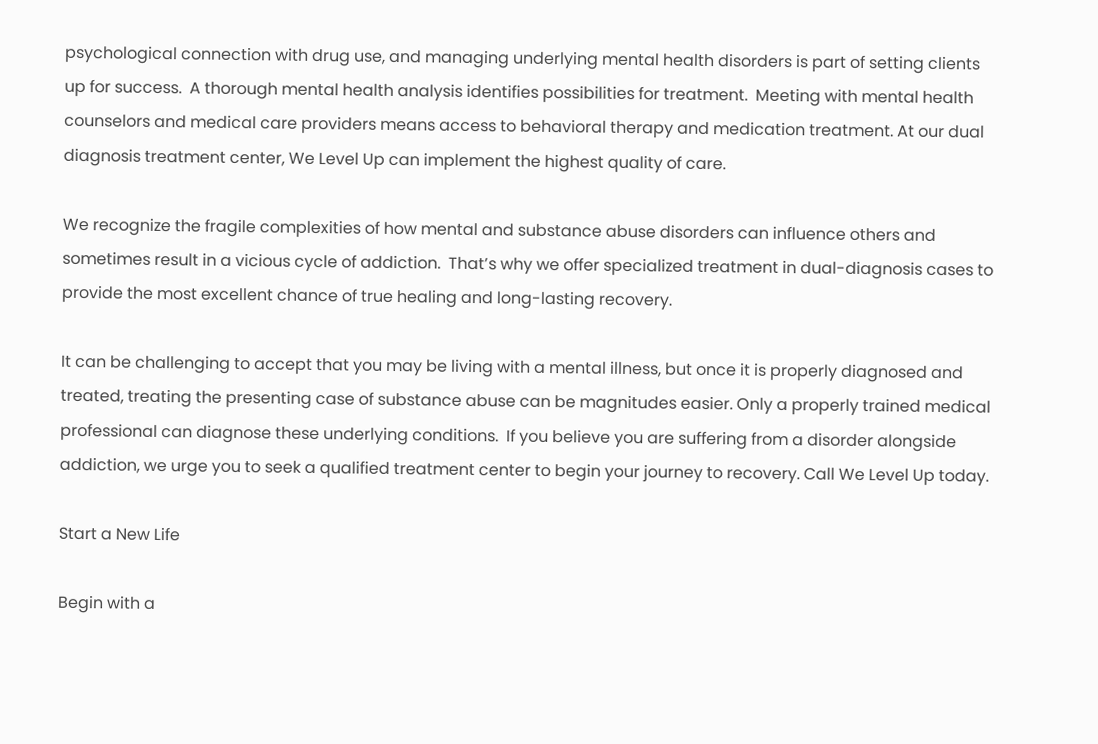psychological connection with drug use, and managing underlying mental health disorders is part of setting clients up for success.  A thorough mental health analysis identifies possibilities for treatment.  Meeting with mental health counselors and medical care providers means access to behavioral therapy and medication treatment. At our dual diagnosis treatment center, We Level Up can implement the highest quality of care.

We recognize the fragile complexities of how mental and substance abuse disorders can influence others and sometimes result in a vicious cycle of addiction.  That’s why we offer specialized treatment in dual-diagnosis cases to provide the most excellent chance of true healing and long-lasting recovery.

It can be challenging to accept that you may be living with a mental illness, but once it is properly diagnosed and treated, treating the presenting case of substance abuse can be magnitudes easier. Only a properly trained medical professional can diagnose these underlying conditions.  If you believe you are suffering from a disorder alongside addiction, we urge you to seek a qualified treatment center to begin your journey to recovery. Call We Level Up today.

Start a New Life

Begin with a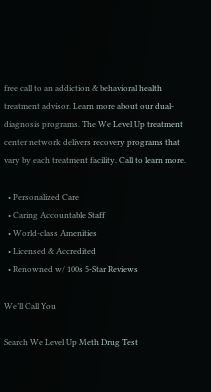free call to an addiction & behavioral health treatment advisor. Learn more about our dual-diagnosis programs. The We Level Up treatment center network delivers recovery programs that vary by each treatment facility. Call to learn more.

  • Personalized Care
  • Caring Accountable Staff
  • World-class Amenities
  • Licensed & Accredited
  • Renowned w/ 100s 5-Star Reviews

We’ll Call You

Search We Level Up Meth Drug Test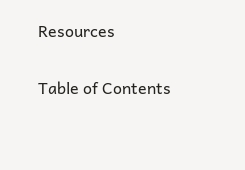Resources

Table of Contents